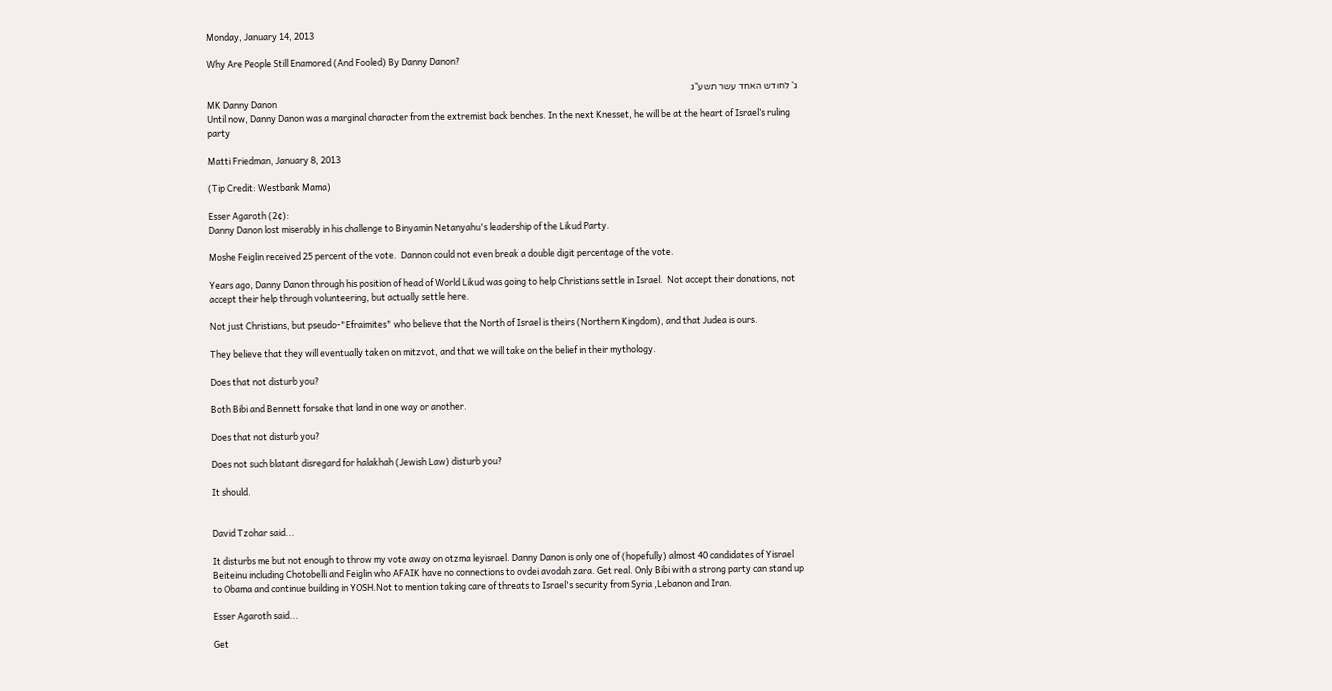Monday, January 14, 2013

Why Are People Still Enamored (And Fooled) By Danny Danon?

ג' לחודש האחד עשר תשע"ג
MK Danny Danon
Until now, Danny Danon was a marginal character from the extremist back benches. In the next Knesset, he will be at the heart of Israel’s ruling party

Matti Friedman, January 8, 2013

(Tip Credit: Westbank Mama)

Esser Agaroth (2¢):
Danny Danon lost miserably in his challenge to Binyamin Netanyahu's leadership of the Likud Party.

Moshe Feiglin received 25 percent of the vote.  Dannon could not even break a double digit percentage of the vote.

Years ago, Danny Danon through his position of head of World Likud was going to help Christians settle in Israel.  Not accept their donations, not accept their help through volunteering, but actually settle here.

Not just Christians, but pseudo-"Efraimites" who believe that the North of Israel is theirs (Northern Kingdom), and that Judea is ours.

They believe that they will eventually taken on mitzvot, and that we will take on the belief in their mythology.

Does that not disturb you?

Both Bibi and Bennett forsake that land in one way or another.

Does that not disturb you?

Does not such blatant disregard for halakhah (Jewish Law) disturb you?

It should.


David Tzohar said...

It disturbs me but not enough to throw my vote away on otzma leyisrael. Danny Danon is only one of (hopefully) almost 40 candidates of Yisrael Beiteinu including Chotobelli and Feiglin who AFAIK have no connections to ovdei avodah zara. Get real. Only Bibi with a strong party can stand up to Obama and continue building in YOSH.Not to mention taking care of threats to Israel's security from Syria ,Lebanon and Iran.

Esser Agaroth said...

Get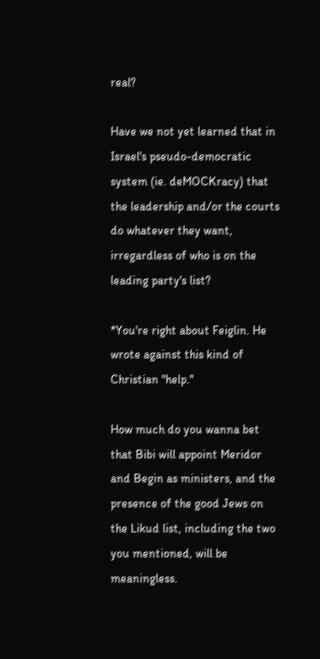real?

Have we not yet learned that in Israel's pseudo-democratic system (ie. deMOCKracy) that the leadership and/or the courts do whatever they want, irregardless of who is on the leading party's list?

*You're right about Feiglin. He wrote against this kind of Christian "help."

How much do you wanna bet that Bibi will appoint Meridor and Begin as ministers, and the presence of the good Jews on the Likud list, including the two you mentioned, will be meaningless.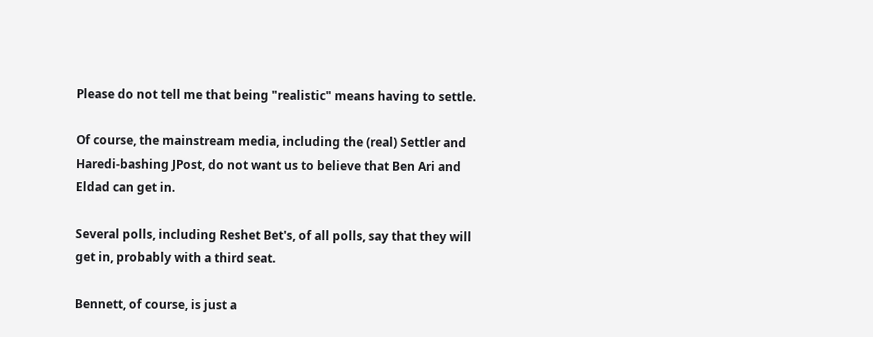Please do not tell me that being "realistic" means having to settle.

Of course, the mainstream media, including the (real) Settler and Haredi-bashing JPost, do not want us to believe that Ben Ari and Eldad can get in.

Several polls, including Reshet Bet's, of all polls, say that they will get in, probably with a third seat.

Bennett, of course, is just a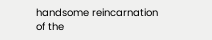handsome reincarnation of the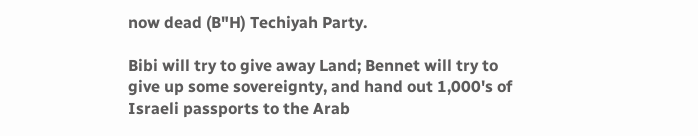now dead (B"H) Techiyah Party.

Bibi will try to give away Land; Bennet will try to give up some sovereignty, and hand out 1,000's of Israeli passports to the Arab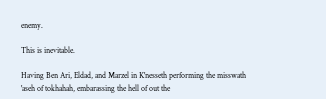enemy.

This is inevitable.

Having Ben Ari, Eldad, and Marzel in K'nesseth performing the misswath 'aseh of tokhahah, embarassing the hell of out the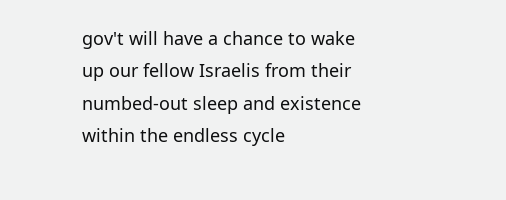gov't will have a chance to wake up our fellow Israelis from their numbed-out sleep and existence within the endless cycle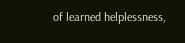of learned helplessness,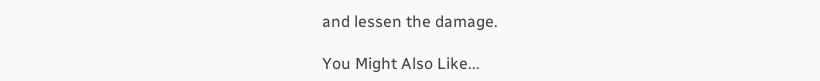and lessen the damage.

You Might Also Like...